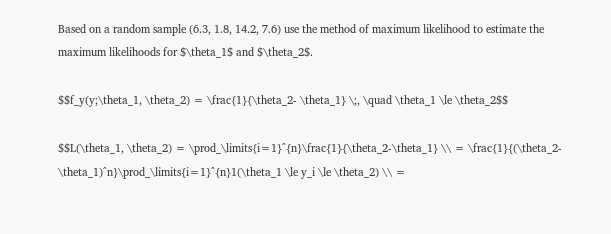Based on a random sample (6.3, 1.8, 14.2, 7.6) use the method of maximum likelihood to estimate the maximum likelihoods for $\theta_1$ and $\theta_2$.

$$f_y(y;\theta_1, \theta_2) = \frac{1}{\theta_2- \theta_1} \;, \quad \theta_1 \le \theta_2$$

$$L(\theta_1, \theta_2) = \prod_\limits{i=1}^{n}\frac{1}{\theta_2-\theta_1} \\ = \frac{1}{(\theta_2- \theta_1)^n}\prod_\limits{i=1}^{n}1(\theta_1 \le y_i \le \theta_2) \\ =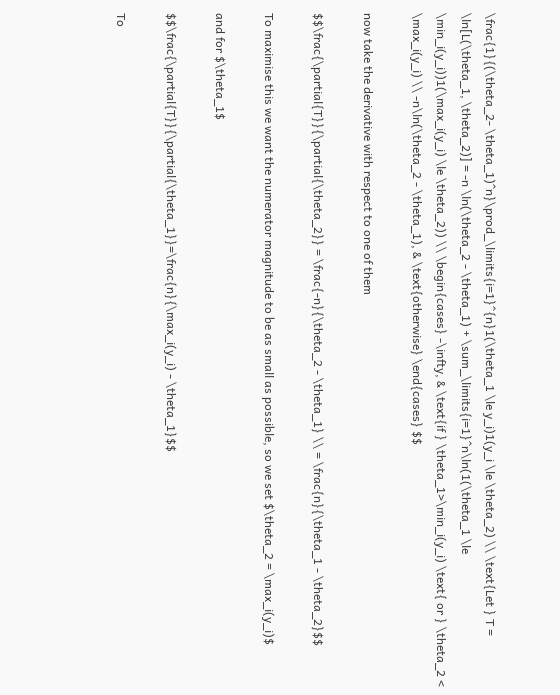\frac{1}{(\theta_2- \theta_1)^n}\prod_\limits{i=1}^{n}1(\theta_1 \le y_i)1(y_i \le \theta_2) \\ \text{Let } T = \ln[L(\theta_1, \theta_2)] = -n \ln(\theta_2 - \theta_1) + \sum_\limits{i=1}^n\ln(1(\theta_1 \le \min_i(y_i))1(\max_i(y_i) \le \theta_2)) \\ \begin{cases} -\infty, & \text{if } \theta_1>\min_i(y_i) \text{ or } \theta_2 < \max_i(y_i) \\ -n\ln(\theta_2 - \theta_1), & \text{otherwise} \end{cases} $$

now take the derivative with respect to one of them

$$\frac{\partial{T}}{\partial{\theta_2}} = \frac{-n}{\theta_2 - \theta_1} \\ = \frac{n}{\theta_1 - \theta_2}$$

To maximise this we want the numerator magnitude to be as small as possible, so we set $\theta_2 = \max_i(y_i)$

and for $\theta_1$

$$\frac{\partial{T}}{\partial{\theta_1}}=\frac{n}{\max_i(y_i) - \theta_1}$$

To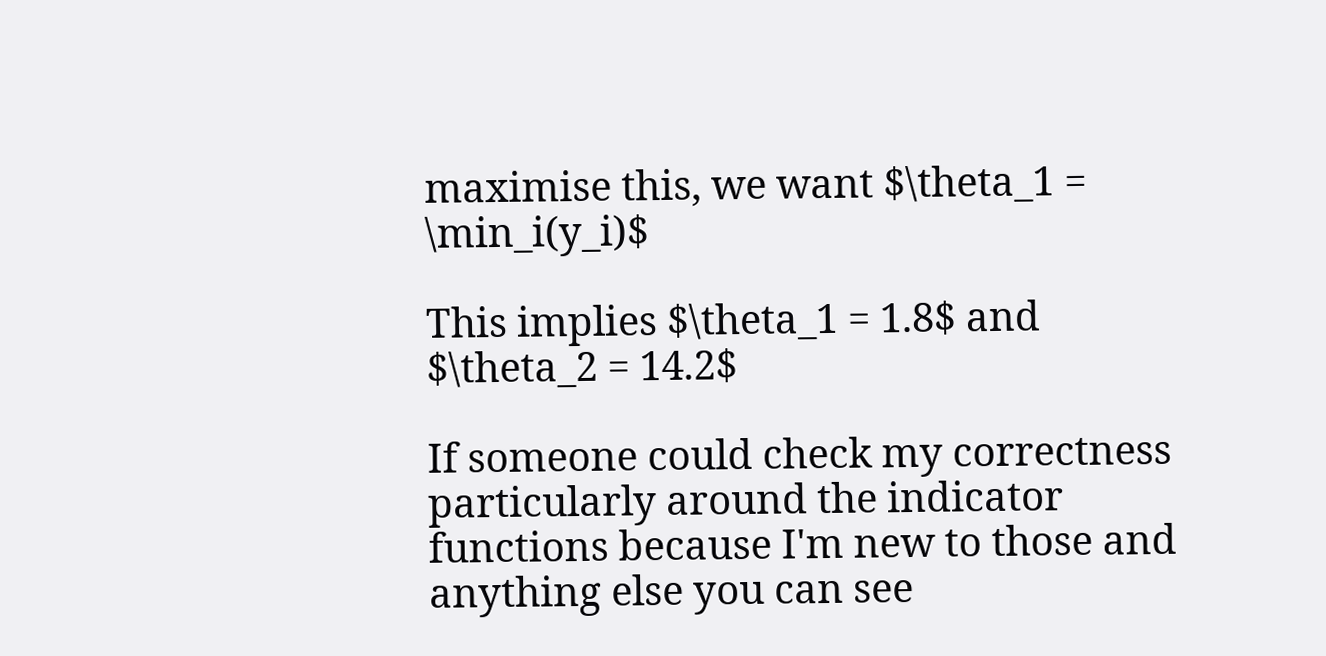maximise this, we want $\theta_1 = \min_i(y_i)$

This implies $\theta_1 = 1.8$ and $\theta_2 = 14.2$

If someone could check my correctness particularly around the indicator functions because I'm new to those and anything else you can see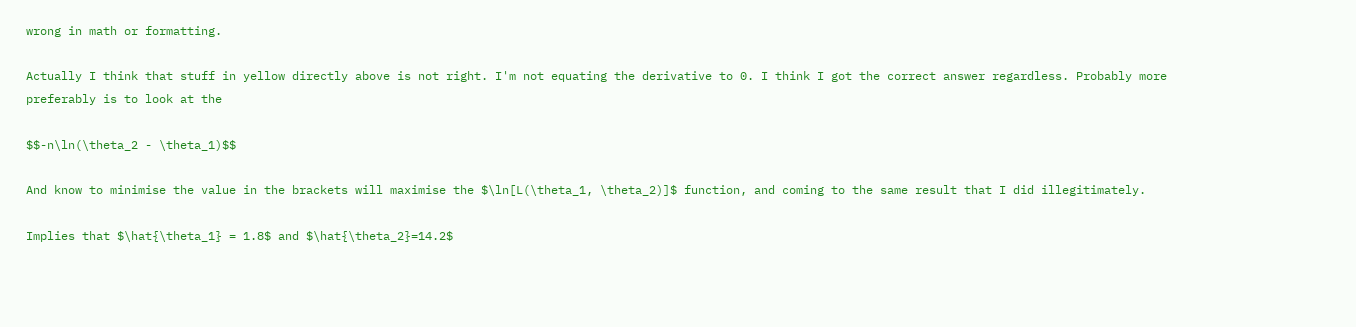wrong in math or formatting.

Actually I think that stuff in yellow directly above is not right. I'm not equating the derivative to 0. I think I got the correct answer regardless. Probably more preferably is to look at the

$$-n\ln(\theta_2 - \theta_1)$$

And know to minimise the value in the brackets will maximise the $\ln[L(\theta_1, \theta_2)]$ function, and coming to the same result that I did illegitimately.

Implies that $\hat{\theta_1} = 1.8$ and $\hat{\theta_2}=14.2$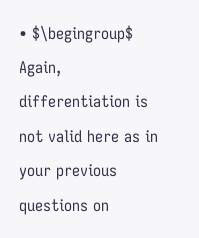• $\begingroup$ Again, differentiation is not valid here as in your previous questions on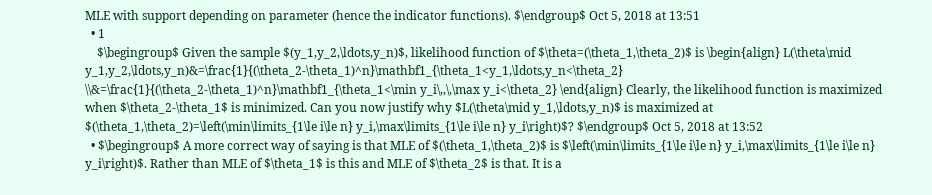MLE with support depending on parameter (hence the indicator functions). $\endgroup$ Oct 5, 2018 at 13:51
  • 1
    $\begingroup$ Given the sample $(y_1,y_2,\ldots,y_n)$, likelihood function of $\theta=(\theta_1,\theta_2)$ is \begin{align} L(\theta\mid y_1,y_2,\ldots,y_n)&=\frac{1}{(\theta_2-\theta_1)^n}\mathbf1_{\theta_1<y_1,\ldots,y_n<\theta_2} \\&=\frac{1}{(\theta_2-\theta_1)^n}\mathbf1_{\theta_1<\min y_i\,,\,\max y_i<\theta_2} \end{align} Clearly, the likelihood function is maximized when $\theta_2-\theta_1$ is minimized. Can you now justify why $L(\theta\mid y_1,\ldots,y_n)$ is maximized at $(\theta_1,\theta_2)=\left(\min\limits_{1\le i\le n} y_i,\max\limits_{1\le i\le n} y_i\right)$? $\endgroup$ Oct 5, 2018 at 13:52
  • $\begingroup$ A more correct way of saying is that MLE of $(\theta_1,\theta_2)$ is $\left(\min\limits_{1\le i\le n} y_i,\max\limits_{1\le i\le n} y_i\right)$. Rather than MLE of $\theta_1$ is this and MLE of $\theta_2$ is that. It is a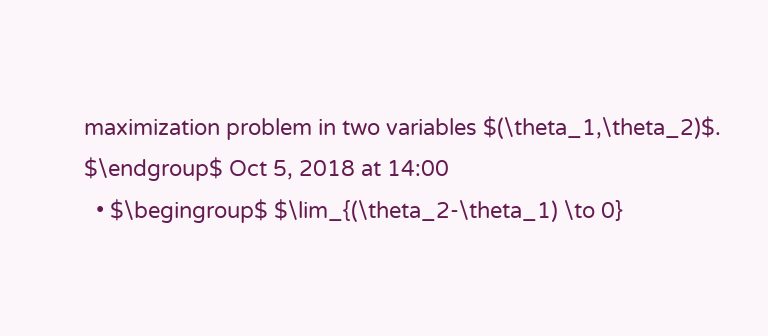maximization problem in two variables $(\theta_1,\theta_2)$. $\endgroup$ Oct 5, 2018 at 14:00
  • $\begingroup$ $\lim_{(\theta_2-\theta_1) \to 0}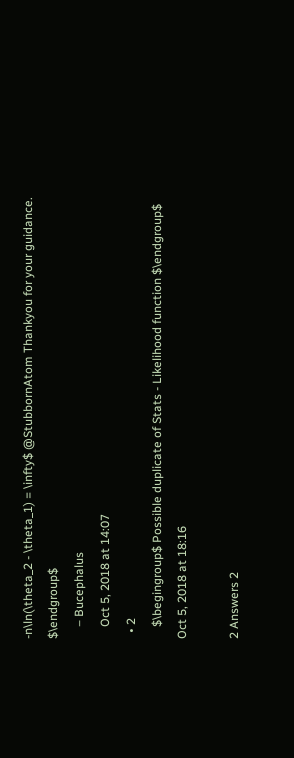-n\ln(\theta_2 - \theta_1) = \infty$ @StubbornAtom Thankyou for your guidance. $\endgroup$
    – Bucephalus
    Oct 5, 2018 at 14:07
  • 2
    $\begingroup$ Possible duplicate of Stats - Likelihood function $\endgroup$ Oct 5, 2018 at 18:16

2 Answers 2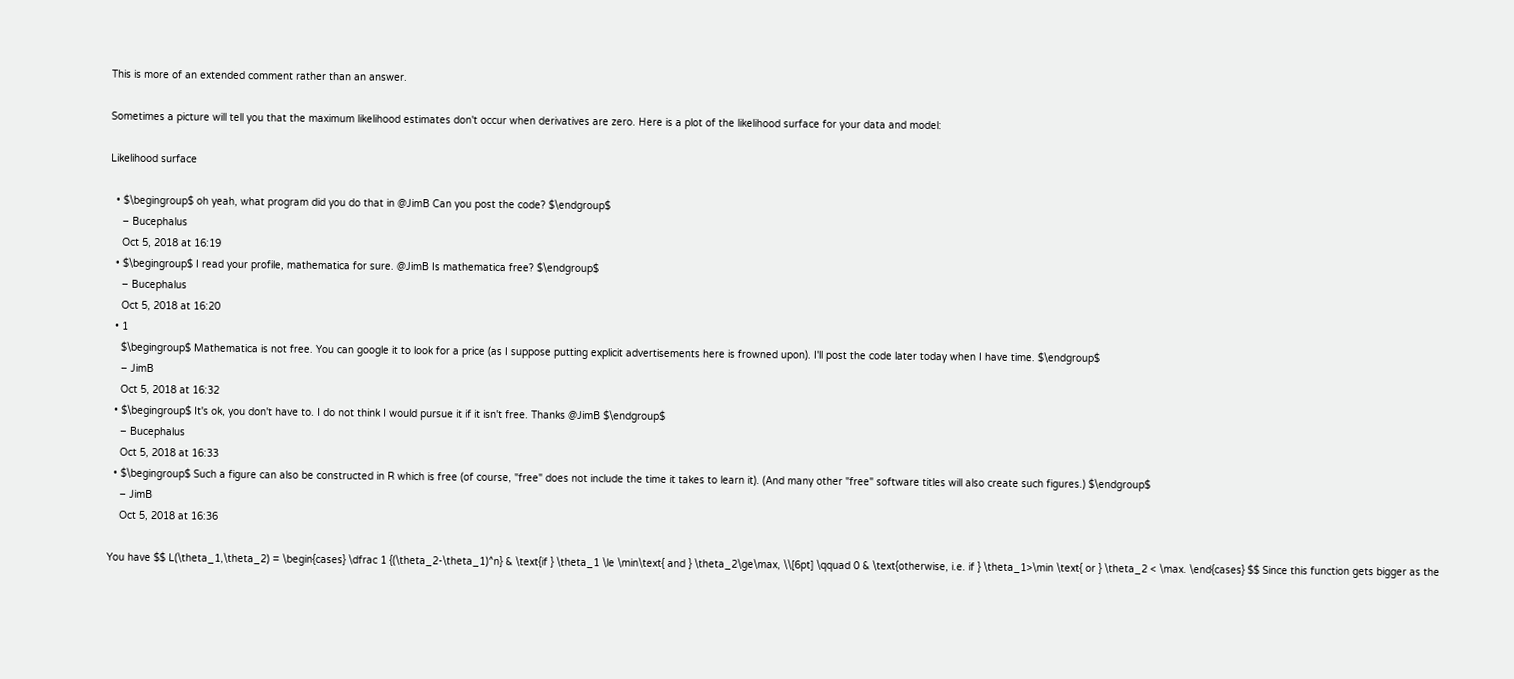This is more of an extended comment rather than an answer.

Sometimes a picture will tell you that the maximum likelihood estimates don't occur when derivatives are zero. Here is a plot of the likelihood surface for your data and model:

Likelihood surface

  • $\begingroup$ oh yeah, what program did you do that in @JimB Can you post the code? $\endgroup$
    – Bucephalus
    Oct 5, 2018 at 16:19
  • $\begingroup$ I read your profile, mathematica for sure. @JimB Is mathematica free? $\endgroup$
    – Bucephalus
    Oct 5, 2018 at 16:20
  • 1
    $\begingroup$ Mathematica is not free. You can google it to look for a price (as I suppose putting explicit advertisements here is frowned upon). I'll post the code later today when I have time. $\endgroup$
    – JimB
    Oct 5, 2018 at 16:32
  • $\begingroup$ It's ok, you don't have to. I do not think I would pursue it if it isn't free. Thanks @JimB $\endgroup$
    – Bucephalus
    Oct 5, 2018 at 16:33
  • $\begingroup$ Such a figure can also be constructed in R which is free (of course, "free" does not include the time it takes to learn it). (And many other "free" software titles will also create such figures.) $\endgroup$
    – JimB
    Oct 5, 2018 at 16:36

You have $$ L(\theta_1,\theta_2) = \begin{cases} \dfrac 1 {(\theta_2-\theta_1)^n} & \text{if } \theta_1 \le \min\text{ and } \theta_2\ge\max, \\[6pt] \qquad 0 & \text{otherwise, i.e. if } \theta_1>\min \text{ or } \theta_2 < \max. \end{cases} $$ Since this function gets bigger as the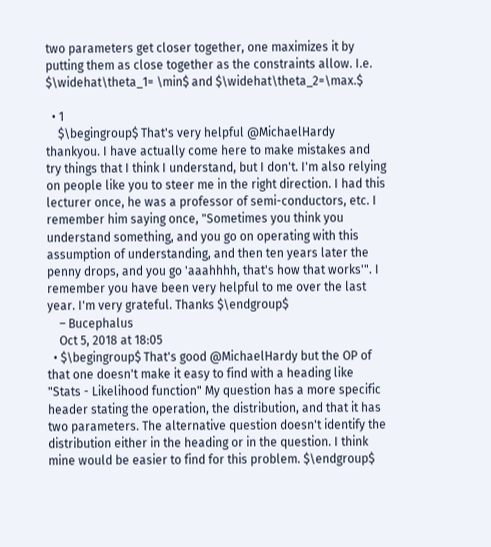two parameters get closer together, one maximizes it by putting them as close together as the constraints allow. I.e. $\widehat\theta_1= \min$ and $\widehat\theta_2=\max.$

  • 1
    $\begingroup$ That's very helpful @MichaelHardy thankyou. I have actually come here to make mistakes and try things that I think I understand, but I don't. I'm also relying on people like you to steer me in the right direction. I had this lecturer once, he was a professor of semi-conductors, etc. I remember him saying once, "Sometimes you think you understand something, and you go on operating with this assumption of understanding, and then ten years later the penny drops, and you go 'aaahhhh, that's how that works'". I remember you have been very helpful to me over the last year. I'm very grateful. Thanks $\endgroup$
    – Bucephalus
    Oct 5, 2018 at 18:05
  • $\begingroup$ That's good @MichaelHardy but the OP of that one doesn't make it easy to find with a heading like "Stats - Likelihood function" My question has a more specific header stating the operation, the distribution, and that it has two parameters. The alternative question doesn't identify the distribution either in the heading or in the question. I think mine would be easier to find for this problem. $\endgroup$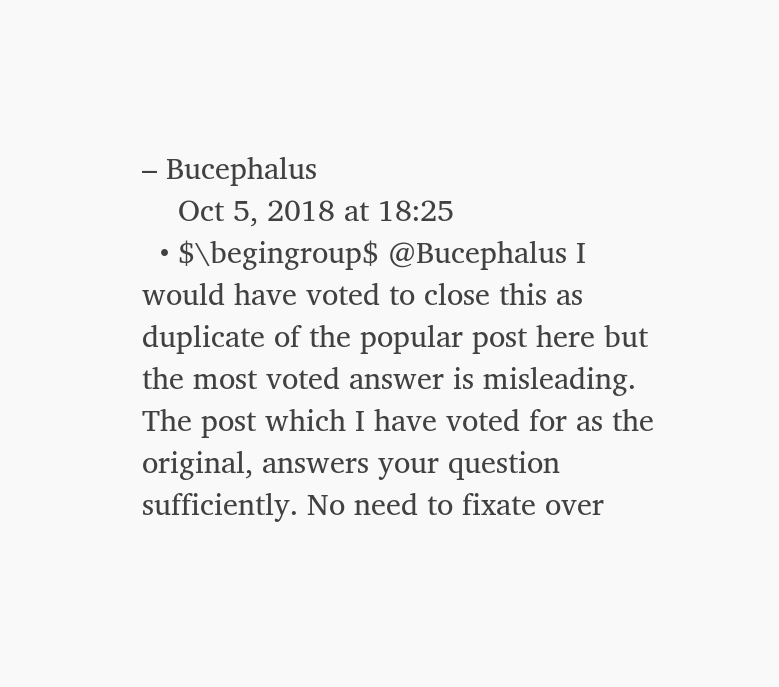– Bucephalus
    Oct 5, 2018 at 18:25
  • $\begingroup$ @Bucephalus I would have voted to close this as duplicate of the popular post here but the most voted answer is misleading. The post which I have voted for as the original, answers your question sufficiently. No need to fixate over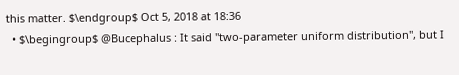this matter. $\endgroup$ Oct 5, 2018 at 18:36
  • $\begingroup$ @Bucephalus : It said "two-parameter uniform distribution", but I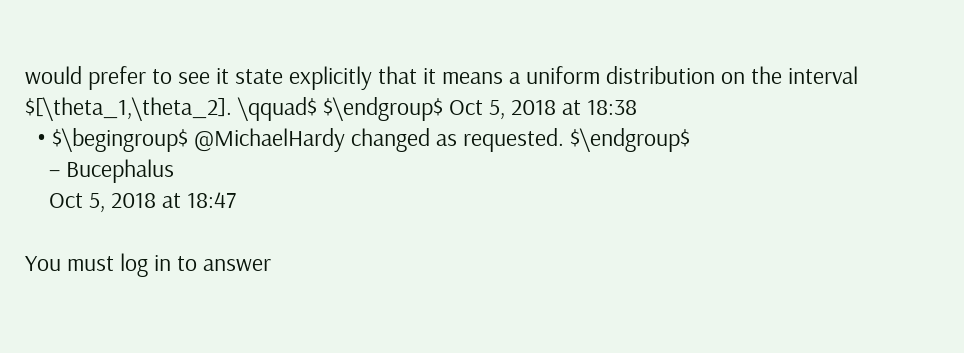would prefer to see it state explicitly that it means a uniform distribution on the interval $[\theta_1,\theta_2]. \qquad$ $\endgroup$ Oct 5, 2018 at 18:38
  • $\begingroup$ @MichaelHardy changed as requested. $\endgroup$
    – Bucephalus
    Oct 5, 2018 at 18:47

You must log in to answer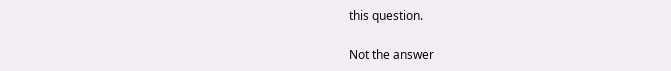this question.

Not the answer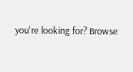you're looking for? Browse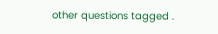other questions tagged .